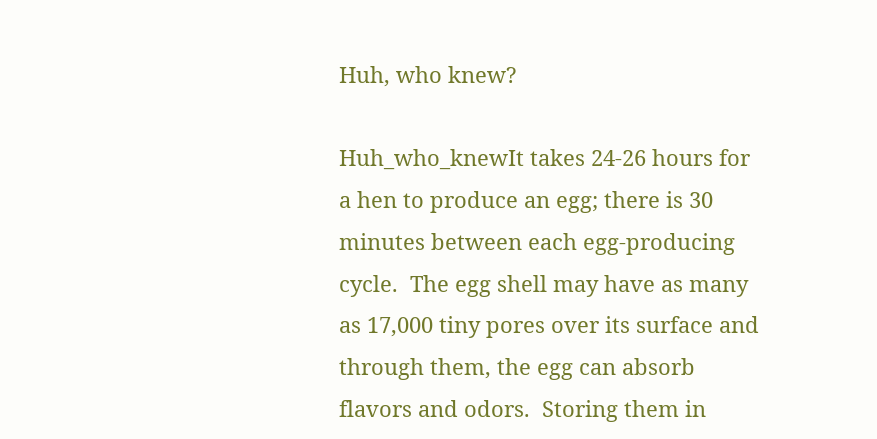Huh, who knew?

Huh_who_knewIt takes 24-26 hours for a hen to produce an egg; there is 30 minutes between each egg-producing cycle.  The egg shell may have as many as 17,000 tiny pores over its surface and through them, the egg can absorb flavors and odors.  Storing them in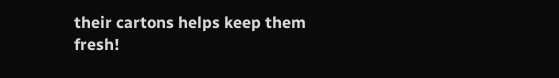their cartons helps keep them fresh!